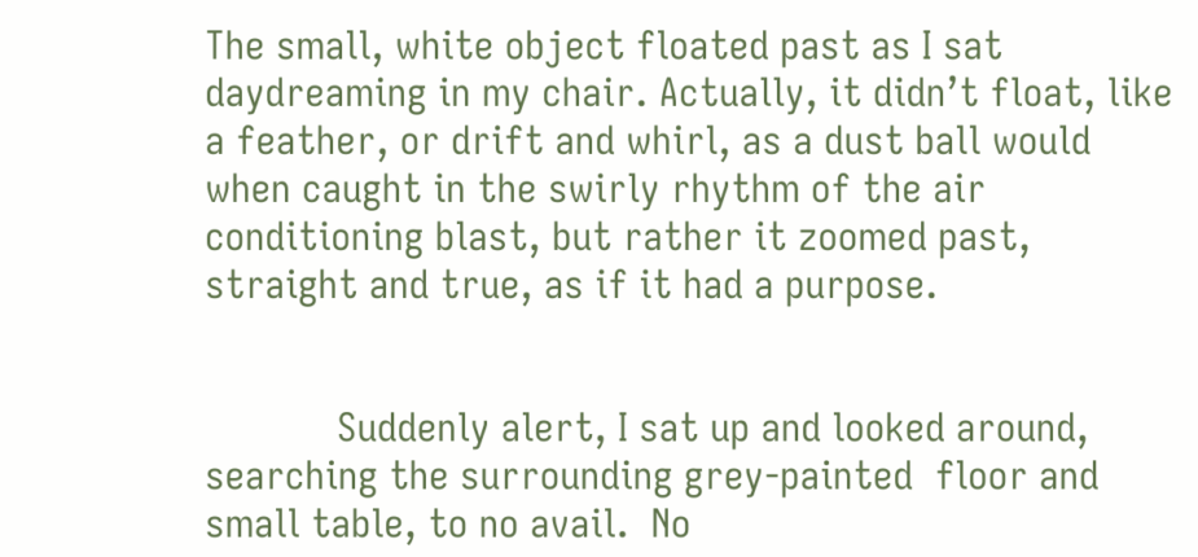The small, white object floated past as I sat daydreaming in my chair. Actually, it didn’t float, like a feather, or drift and whirl, as a dust ball would when caught in the swirly rhythm of the air conditioning blast, but rather it zoomed past, straight and true, as if it had a purpose.


            Suddenly alert, I sat up and looked around, searching the surrounding grey-painted  floor and small table, to no avail.  No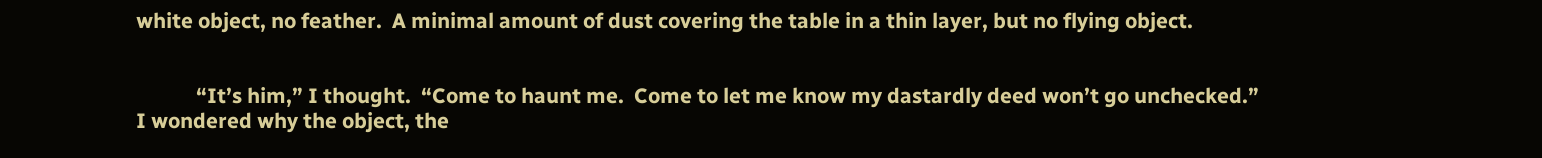white object, no feather.  A minimal amount of dust covering the table in a thin layer, but no flying object.


            “It’s him,” I thought.  “Come to haunt me.  Come to let me know my dastardly deed won’t go unchecked.” I wondered why the object, the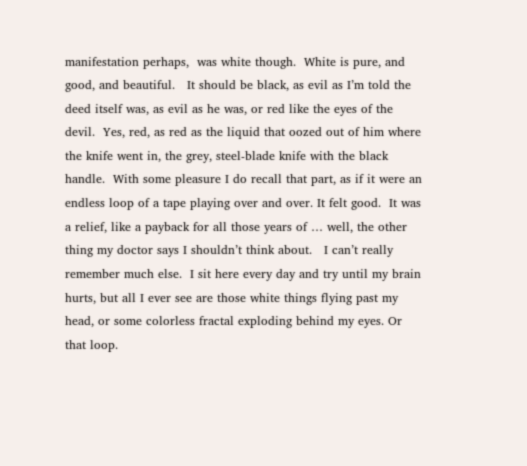manifestation perhaps,  was white though.  White is pure, and good, and beautiful.   It should be black, as evil as I’m told the deed itself was, as evil as he was, or red like the eyes of the devil.  Yes, red, as red as the liquid that oozed out of him where the knife went in, the grey, steel-blade knife with the black handle.  With some pleasure I do recall that part, as if it were an endless loop of a tape playing over and over. It felt good.  It was a relief, like a payback for all those years of … well, the other thing my doctor says I shouldn’t think about.   I can’t really remember much else.  I sit here every day and try until my brain hurts, but all I ever see are those white things flying past my head, or some colorless fractal exploding behind my eyes. Or that loop.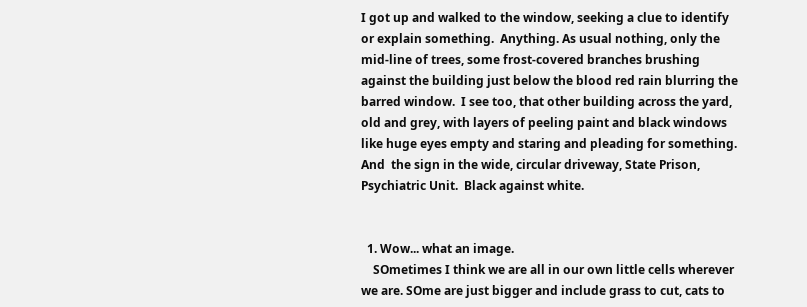I got up and walked to the window, seeking a clue to identify or explain something.  Anything. As usual nothing, only the mid-line of trees, some frost-covered branches brushing against the building just below the blood red rain blurring the barred window.  I see too, that other building across the yard, old and grey, with layers of peeling paint and black windows like huge eyes empty and staring and pleading for something.   And  the sign in the wide, circular driveway, State Prison, Psychiatric Unit.  Black against white.


  1. Wow... what an image.
    SOmetimes I think we are all in our own little cells wherever we are. SOme are just bigger and include grass to cut, cats to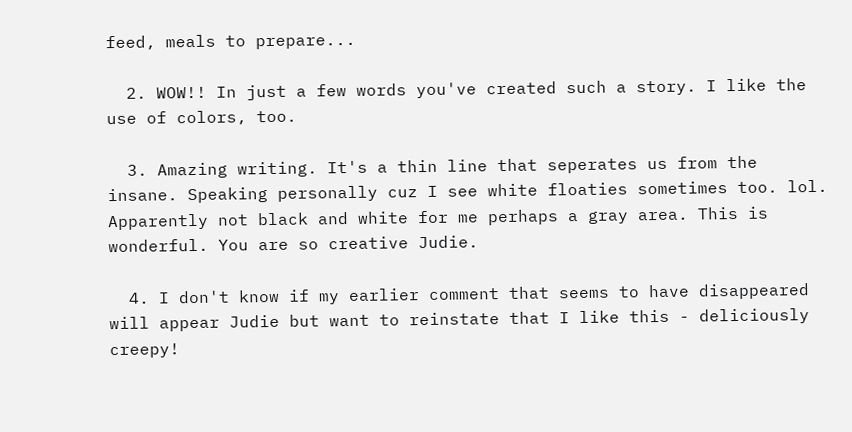feed, meals to prepare...

  2. WOW!! In just a few words you've created such a story. I like the use of colors, too.

  3. Amazing writing. It's a thin line that seperates us from the insane. Speaking personally cuz I see white floaties sometimes too. lol. Apparently not black and white for me perhaps a gray area. This is wonderful. You are so creative Judie.

  4. I don't know if my earlier comment that seems to have disappeared will appear Judie but want to reinstate that I like this - deliciously creepy!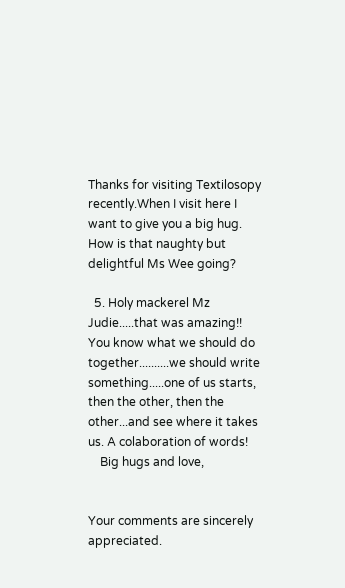Thanks for visiting Textilosopy recently.When I visit here I want to give you a big hug. How is that naughty but delightful Ms Wee going?

  5. Holy mackerel Mz Judie.....that was amazing!! You know what we should do together..........we should write something.....one of us starts, then the other, then the other...and see where it takes us. A colaboration of words!
    Big hugs and love,


Your comments are sincerely appreciated.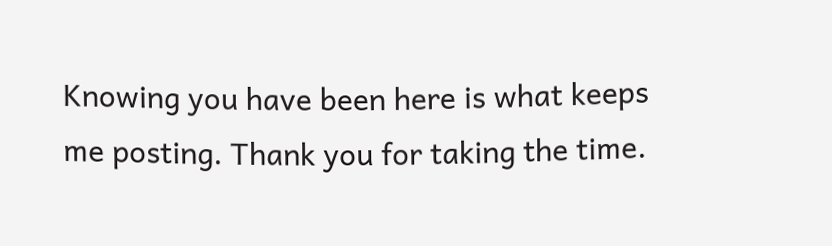Knowing you have been here is what keeps me posting. Thank you for taking the time.